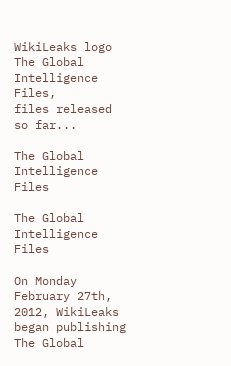WikiLeaks logo
The Global Intelligence Files,
files released so far...

The Global Intelligence Files

The Global Intelligence Files

On Monday February 27th, 2012, WikiLeaks began publishing The Global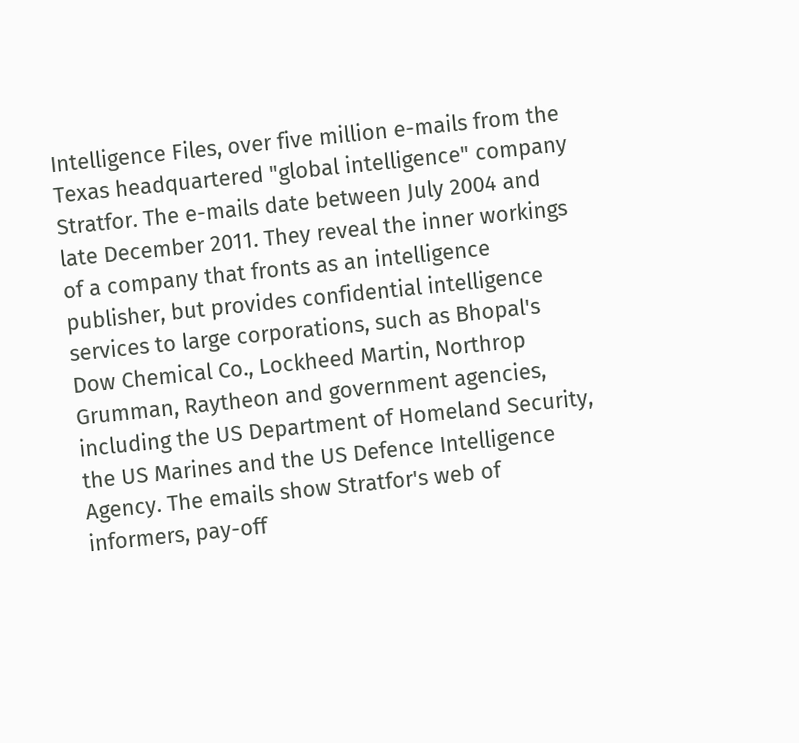Intelligence Files, over five million e-mails from the Texas headquartered "global intelligence" company Stratfor. The e-mails date between July 2004 and late December 2011. They reveal the inner workings of a company that fronts as an intelligence publisher, but provides confidential intelligence services to large corporations, such as Bhopal's Dow Chemical Co., Lockheed Martin, Northrop Grumman, Raytheon and government agencies, including the US Department of Homeland Security, the US Marines and the US Defence Intelligence Agency. The emails show Stratfor's web of informers, pay-off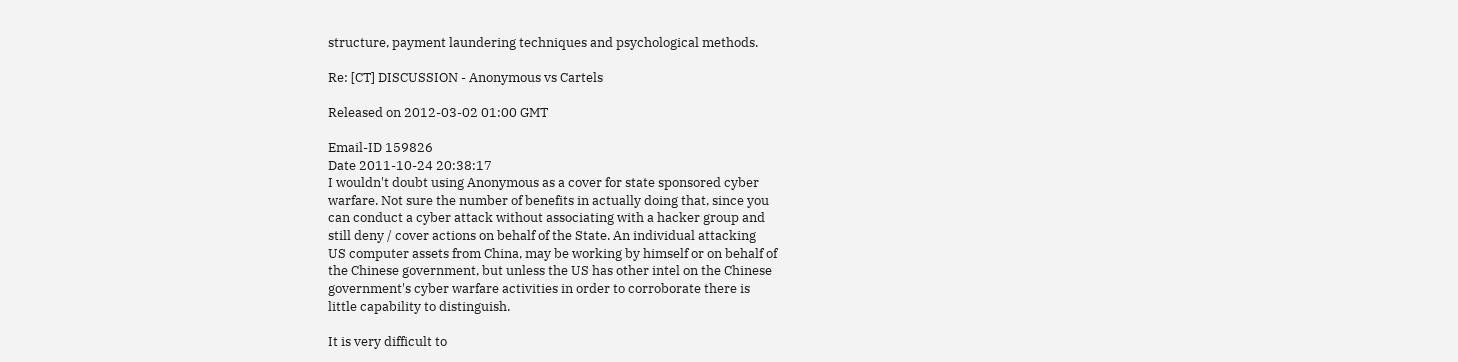structure, payment laundering techniques and psychological methods.

Re: [CT] DISCUSSION - Anonymous vs Cartels

Released on 2012-03-02 01:00 GMT

Email-ID 159826
Date 2011-10-24 20:38:17
I wouldn't doubt using Anonymous as a cover for state sponsored cyber
warfare. Not sure the number of benefits in actually doing that, since you
can conduct a cyber attack without associating with a hacker group and
still deny / cover actions on behalf of the State. An individual attacking
US computer assets from China, may be working by himself or on behalf of
the Chinese government, but unless the US has other intel on the Chinese
government's cyber warfare activities in order to corroborate there is
little capability to distinguish.

It is very difficult to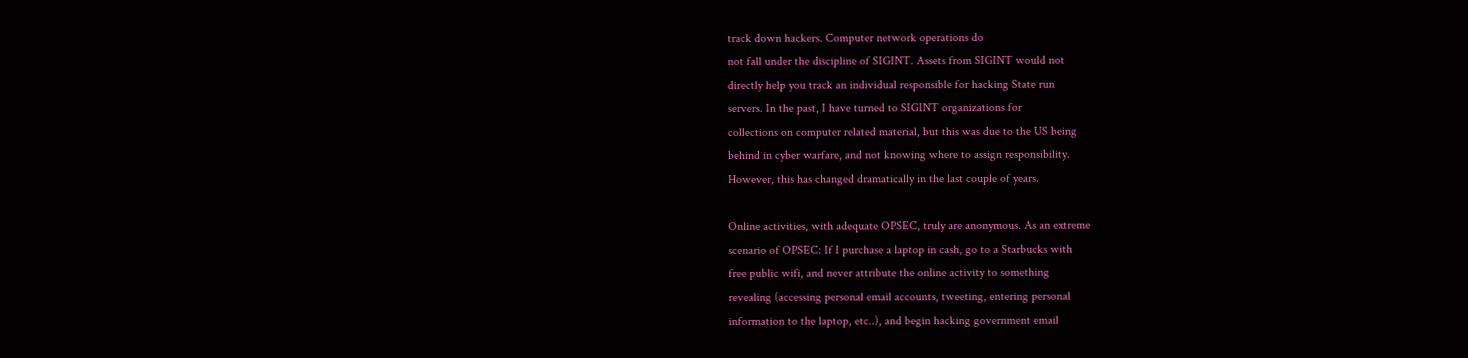track down hackers. Computer network operations do
not fall under the discipline of SIGINT. Assets from SIGINT would not
directly help you track an individual responsible for hacking State run
servers. In the past, I have turned to SIGINT organizations for
collections on computer related material, but this was due to the US being
behind in cyber warfare, and not knowing where to assign responsibility.
However, this has changed dramatically in the last couple of years.

Online activities, with adequate OPSEC, truly are anonymous. As an extreme
scenario of OPSEC: If I purchase a laptop in cash, go to a Starbucks with
free public wifi, and never attribute the online activity to something
revealing (accessing personal email accounts, tweeting, entering personal
information to the laptop, etc..), and begin hacking government email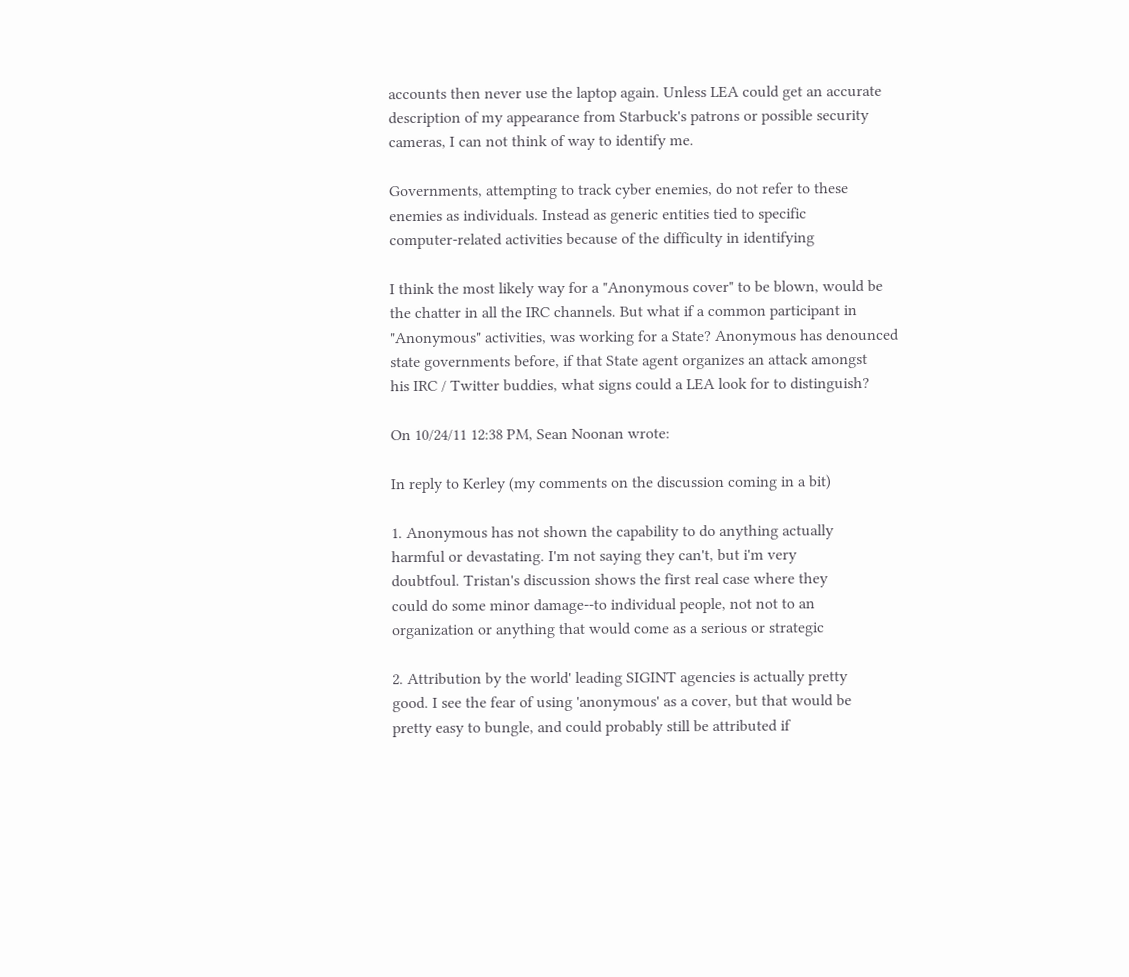accounts then never use the laptop again. Unless LEA could get an accurate
description of my appearance from Starbuck's patrons or possible security
cameras, I can not think of way to identify me.

Governments, attempting to track cyber enemies, do not refer to these
enemies as individuals. Instead as generic entities tied to specific
computer-related activities because of the difficulty in identifying

I think the most likely way for a "Anonymous cover" to be blown, would be
the chatter in all the IRC channels. But what if a common participant in
"Anonymous" activities, was working for a State? Anonymous has denounced
state governments before, if that State agent organizes an attack amongst
his IRC / Twitter buddies, what signs could a LEA look for to distinguish?

On 10/24/11 12:38 PM, Sean Noonan wrote:

In reply to Kerley (my comments on the discussion coming in a bit)

1. Anonymous has not shown the capability to do anything actually
harmful or devastating. I'm not saying they can't, but i'm very
doubtfoul. Tristan's discussion shows the first real case where they
could do some minor damage--to individual people, not not to an
organization or anything that would come as a serious or strategic

2. Attribution by the world' leading SIGINT agencies is actually pretty
good. I see the fear of using 'anonymous' as a cover, but that would be
pretty easy to bungle, and could probably still be attributed if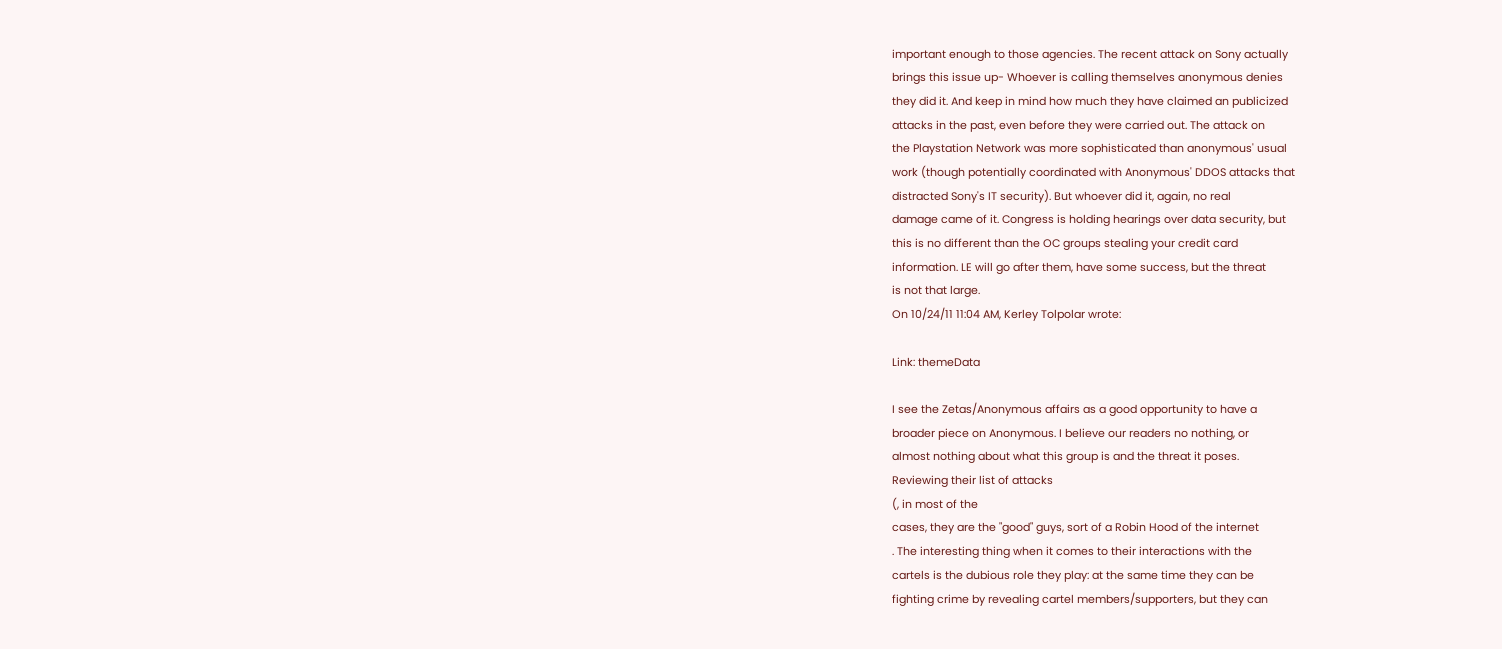important enough to those agencies. The recent attack on Sony actually
brings this issue up- Whoever is calling themselves anonymous denies
they did it. And keep in mind how much they have claimed an publicized
attacks in the past, even before they were carried out. The attack on
the Playstation Network was more sophisticated than anonymous' usual
work (though potentially coordinated with Anonymous' DDOS attacks that
distracted Sony's IT security). But whoever did it, again, no real
damage came of it. Congress is holding hearings over data security, but
this is no different than the OC groups stealing your credit card
information. LE will go after them, have some success, but the threat
is not that large.
On 10/24/11 11:04 AM, Kerley Tolpolar wrote:

Link: themeData

I see the Zetas/Anonymous affairs as a good opportunity to have a
broader piece on Anonymous. I believe our readers no nothing, or
almost nothing about what this group is and the threat it poses.
Reviewing their list of attacks
(, in most of the
cases, they are the "good" guys, sort of a Robin Hood of the internet
. The interesting thing when it comes to their interactions with the
cartels is the dubious role they play: at the same time they can be
fighting crime by revealing cartel members/supporters, but they can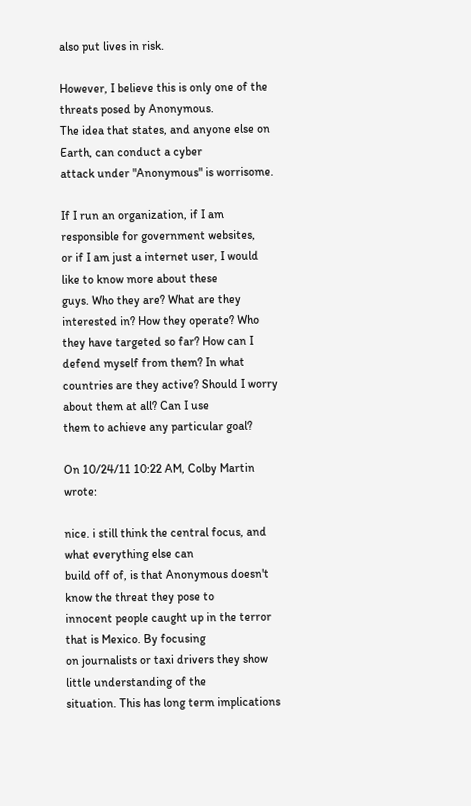also put lives in risk.

However, I believe this is only one of the threats posed by Anonymous.
The idea that states, and anyone else on Earth, can conduct a cyber
attack under "Anonymous" is worrisome.

If I run an organization, if I am responsible for government websites,
or if I am just a internet user, I would like to know more about these
guys. Who they are? What are they interested in? How they operate? Who
they have targeted so far? How can I defend myself from them? In what
countries are they active? Should I worry about them at all? Can I use
them to achieve any particular goal?

On 10/24/11 10:22 AM, Colby Martin wrote:

nice. i still think the central focus, and what everything else can
build off of, is that Anonymous doesn't know the threat they pose to
innocent people caught up in the terror that is Mexico. By focusing
on journalists or taxi drivers they show little understanding of the
situation. This has long term implications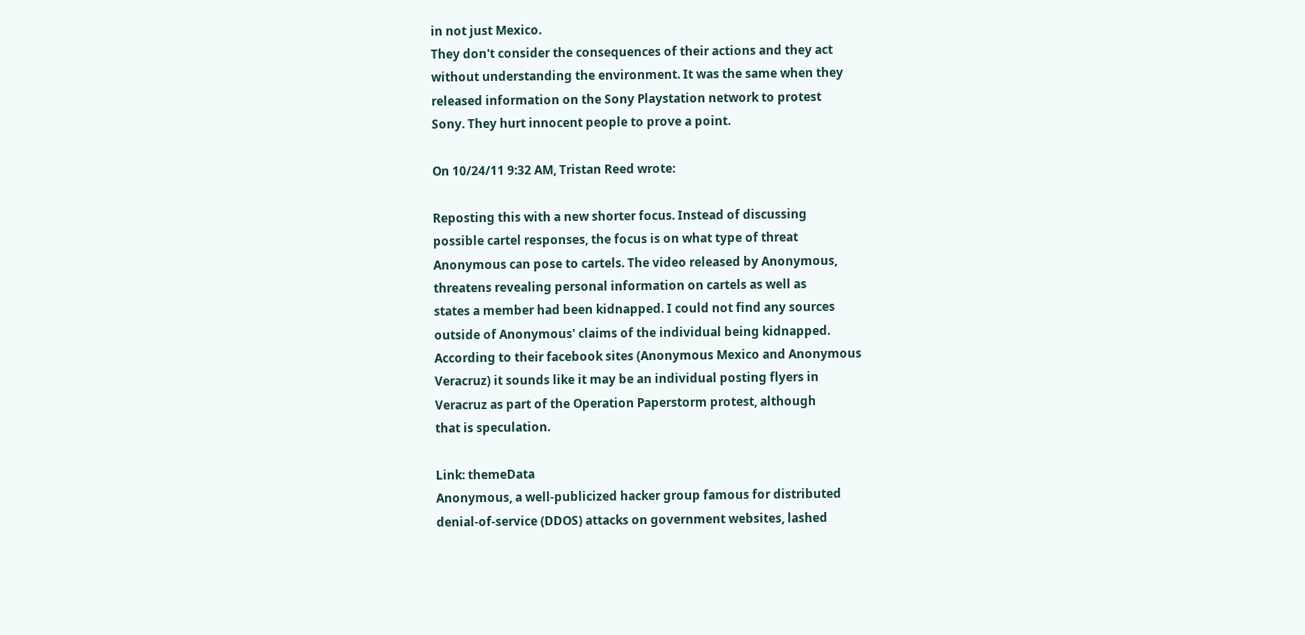in not just Mexico.
They don't consider the consequences of their actions and they act
without understanding the environment. It was the same when they
released information on the Sony Playstation network to protest
Sony. They hurt innocent people to prove a point.

On 10/24/11 9:32 AM, Tristan Reed wrote:

Reposting this with a new shorter focus. Instead of discussing
possible cartel responses, the focus is on what type of threat
Anonymous can pose to cartels. The video released by Anonymous,
threatens revealing personal information on cartels as well as
states a member had been kidnapped. I could not find any sources
outside of Anonymous' claims of the individual being kidnapped.
According to their facebook sites (Anonymous Mexico and Anonymous
Veracruz) it sounds like it may be an individual posting flyers in
Veracruz as part of the Operation Paperstorm protest, although
that is speculation.

Link: themeData
Anonymous, a well-publicized hacker group famous for distributed
denial-of-service (DDOS) attacks on government websites, lashed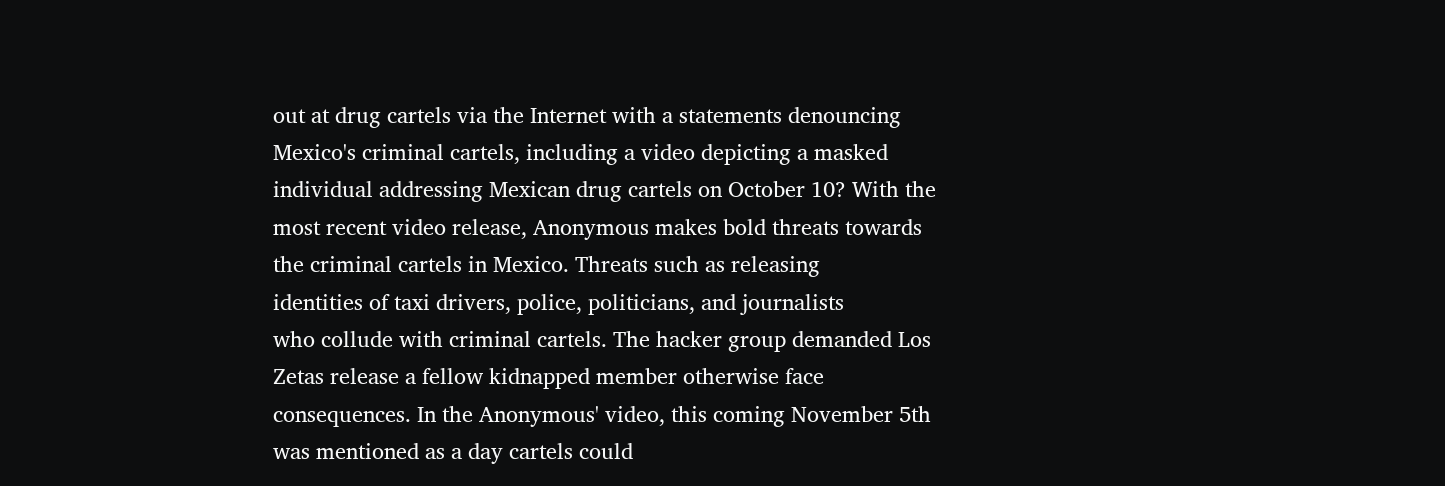out at drug cartels via the Internet with a statements denouncing
Mexico's criminal cartels, including a video depicting a masked
individual addressing Mexican drug cartels on October 10? With the
most recent video release, Anonymous makes bold threats towards
the criminal cartels in Mexico. Threats such as releasing
identities of taxi drivers, police, politicians, and journalists
who collude with criminal cartels. The hacker group demanded Los
Zetas release a fellow kidnapped member otherwise face
consequences. In the Anonymous' video, this coming November 5th
was mentioned as a day cartels could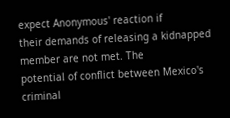expect Anonymous' reaction if
their demands of releasing a kidnapped member are not met. The
potential of conflict between Mexico's criminal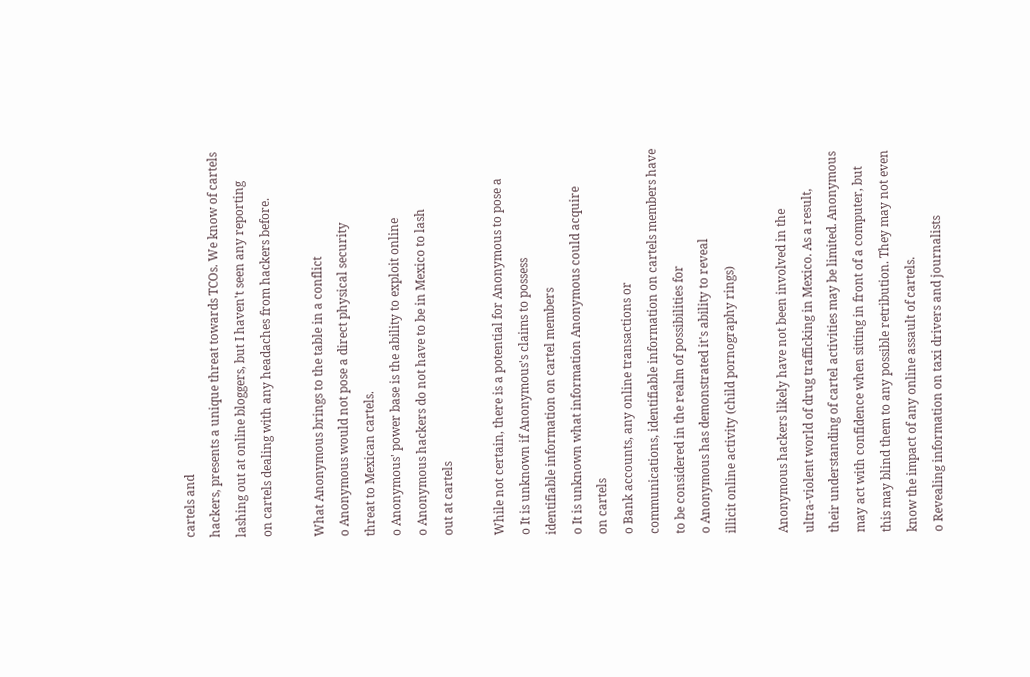cartels and
hackers, presents a unique threat towards TCOs. We know of cartels
lashing out at online bloggers, but I haven't seen any reporting
on cartels dealing with any headaches from hackers before.

What Anonymous brings to the table in a conflict
o Anonymous would not pose a direct physical security
threat to Mexican cartels.
o Anonymous' power base is the ability to exploit online
o Anonymous hackers do not have to be in Mexico to lash
out at cartels

While not certain, there is a potential for Anonymous to pose a
o It is unknown if Anonymous's claims to possess
identifiable information on cartel members
o It is unknown what information Anonymous could acquire
on cartels
o Bank accounts, any online transactions or
communications, identifiable information on cartels members have
to be considered in the realm of possibilities for
o Anonymous has demonstrated it's ability to reveal
illicit online activity (child pornography rings)

Anonymous hackers likely have not been involved in the
ultra-violent world of drug trafficking in Mexico. As a result,
their understanding of cartel activities may be limited. Anonymous
may act with confidence when sitting in front of a computer, but
this may blind them to any possible retribution. They may not even
know the impact of any online assault of cartels.
o Revealing information on taxi drivers and journalists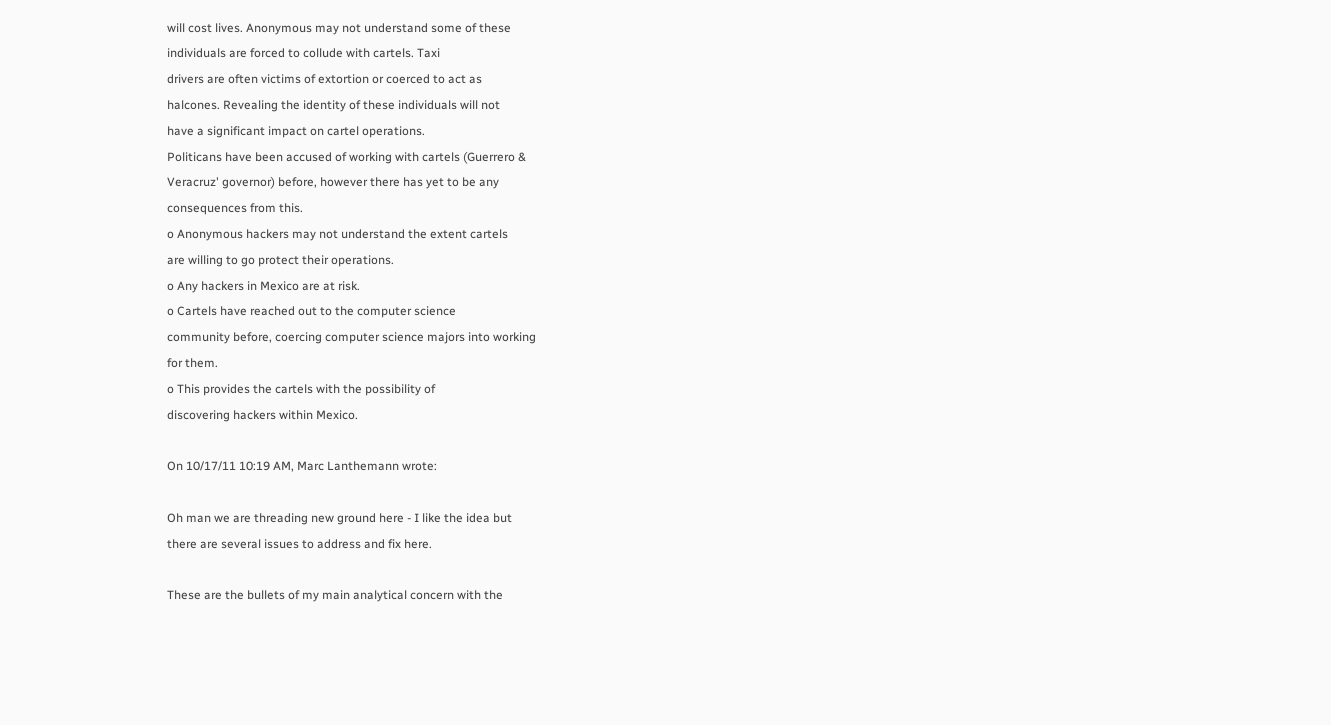will cost lives. Anonymous may not understand some of these
individuals are forced to collude with cartels. Taxi
drivers are often victims of extortion or coerced to act as
halcones. Revealing the identity of these individuals will not
have a significant impact on cartel operations.
Politicans have been accused of working with cartels (Guerrero &
Veracruz' governor) before, however there has yet to be any
consequences from this.
o Anonymous hackers may not understand the extent cartels
are willing to go protect their operations.
o Any hackers in Mexico are at risk.
o Cartels have reached out to the computer science
community before, coercing computer science majors into working
for them.
o This provides the cartels with the possibility of
discovering hackers within Mexico.

On 10/17/11 10:19 AM, Marc Lanthemann wrote:

Oh man we are threading new ground here - I like the idea but
there are several issues to address and fix here.

These are the bullets of my main analytical concern with the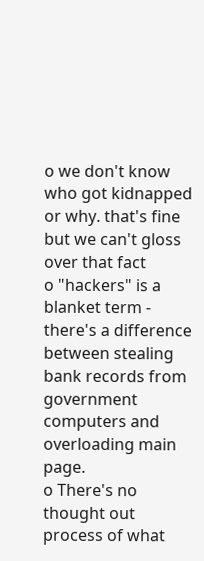o we don't know who got kidnapped or why. that's fine
but we can't gloss over that fact
o "hackers" is a blanket term - there's a difference
between stealing bank records from government computers and
overloading main page.
o There's no thought out process of what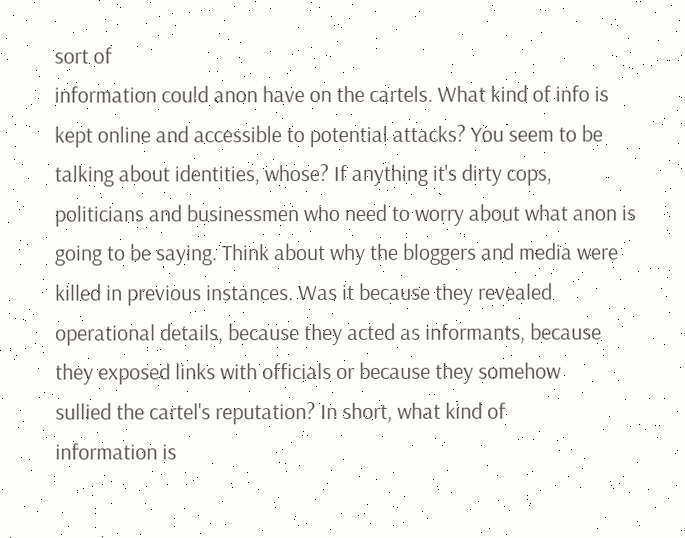sort of
information could anon have on the cartels. What kind of info is
kept online and accessible to potential attacks? You seem to be
talking about identities, whose? If anything it's dirty cops,
politicians and businessmen who need to worry about what anon is
going to be saying. Think about why the bloggers and media were
killed in previous instances. Was it because they revealed
operational details, because they acted as informants, because
they exposed links with officials or because they somehow
sullied the cartel's reputation? In short, what kind of
information is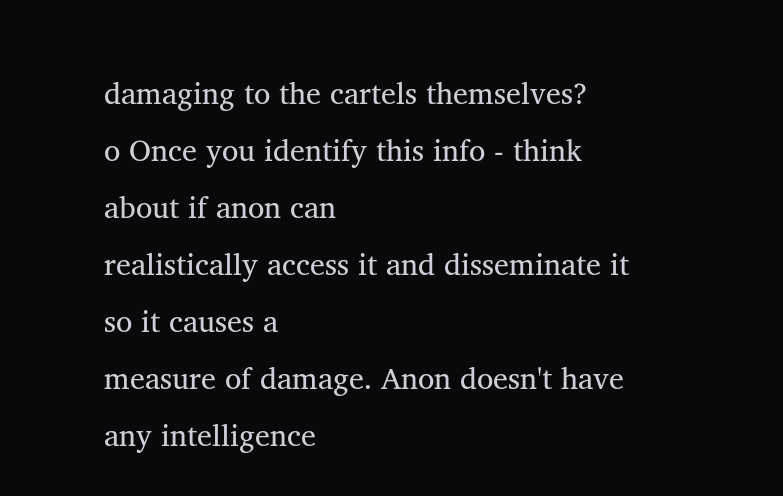damaging to the cartels themselves?
o Once you identify this info - think about if anon can
realistically access it and disseminate it so it causes a
measure of damage. Anon doesn't have any intelligence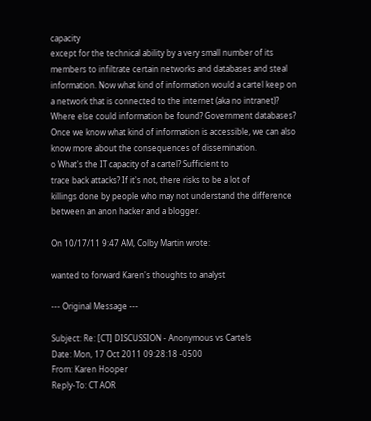capacity
except for the technical ability by a very small number of its
members to infiltrate certain networks and databases and steal
information. Now what kind of information would a cartel keep on
a network that is connected to the internet (aka no intranet)?
Where else could information be found? Government databases?
Once we know what kind of information is accessible, we can also
know more about the consequences of dissemination.
o What's the IT capacity of a cartel? Sufficient to
trace back attacks? If it's not, there risks to be a lot of
killings done by people who may not understand the difference
between an anon hacker and a blogger.

On 10/17/11 9:47 AM, Colby Martin wrote:

wanted to forward Karen's thoughts to analyst

--- Original Message ---

Subject: Re: [CT] DISCUSSION - Anonymous vs Cartels
Date: Mon, 17 Oct 2011 09:28:18 -0500
From: Karen Hooper
Reply-To: CT AOR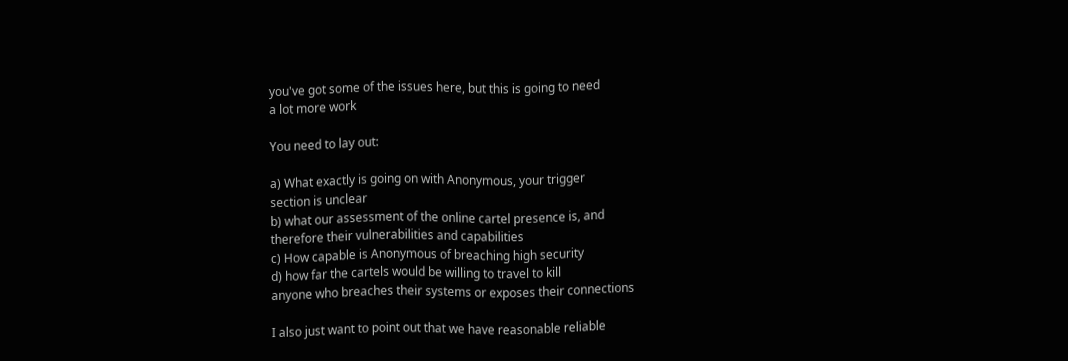you've got some of the issues here, but this is going to need
a lot more work

You need to lay out:

a) What exactly is going on with Anonymous, your trigger
section is unclear
b) what our assessment of the online cartel presence is, and
therefore their vulnerabilities and capabilities
c) How capable is Anonymous of breaching high security
d) how far the cartels would be willing to travel to kill
anyone who breaches their systems or exposes their connections

I also just want to point out that we have reasonable reliable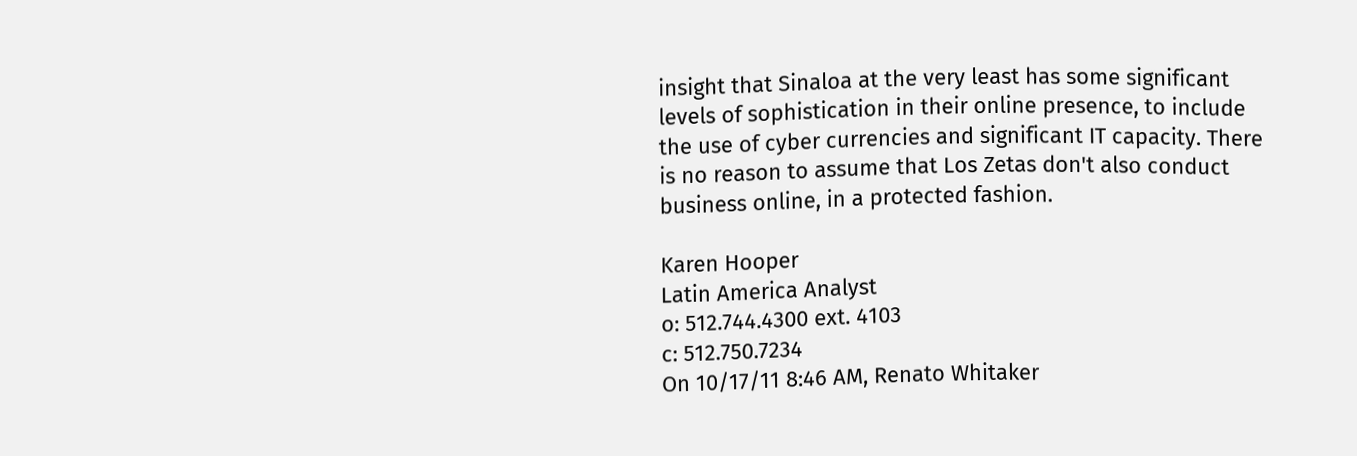insight that Sinaloa at the very least has some significant
levels of sophistication in their online presence, to include
the use of cyber currencies and significant IT capacity. There
is no reason to assume that Los Zetas don't also conduct
business online, in a protected fashion.

Karen Hooper
Latin America Analyst
o: 512.744.4300 ext. 4103
c: 512.750.7234
On 10/17/11 8:46 AM, Renato Whitaker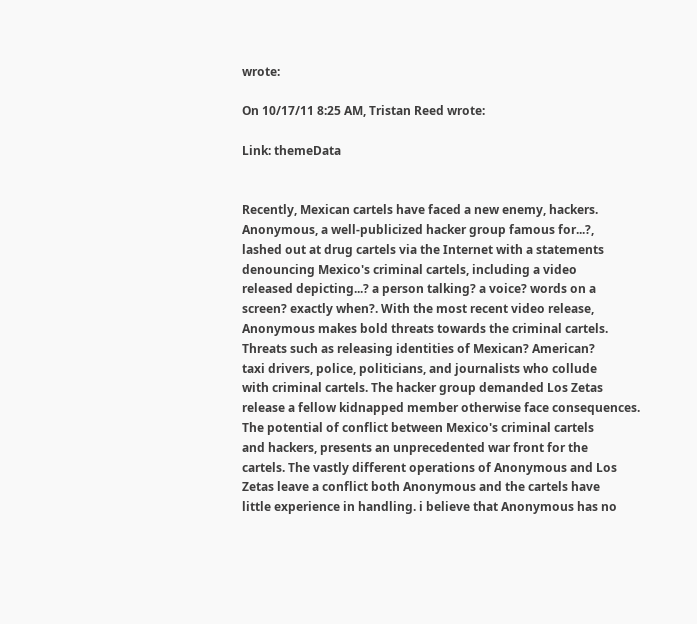wrote:

On 10/17/11 8:25 AM, Tristan Reed wrote:

Link: themeData


Recently, Mexican cartels have faced a new enemy, hackers.
Anonymous, a well-publicized hacker group famous for...?,
lashed out at drug cartels via the Internet with a statements
denouncing Mexico's criminal cartels, including a video
released depicting...? a person talking? a voice? words on a
screen? exactly when?. With the most recent video release,
Anonymous makes bold threats towards the criminal cartels.
Threats such as releasing identities of Mexican? American?
taxi drivers, police, politicians, and journalists who collude
with criminal cartels. The hacker group demanded Los Zetas
release a fellow kidnapped member otherwise face consequences.
The potential of conflict between Mexico's criminal cartels
and hackers, presents an unprecedented war front for the
cartels. The vastly different operations of Anonymous and Los
Zetas leave a conflict both Anonymous and the cartels have
little experience in handling. i believe that Anonymous has no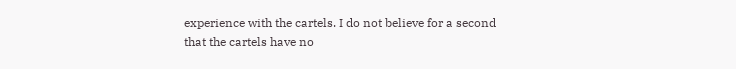experience with the cartels. I do not believe for a second
that the cartels have no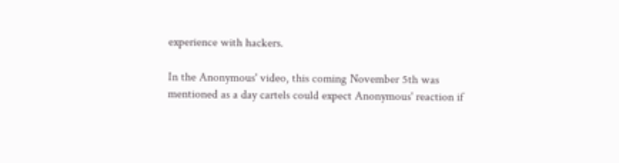experience with hackers.

In the Anonymous' video, this coming November 5th was
mentioned as a day cartels could expect Anonymous' reaction if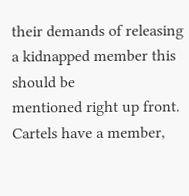their demands of releasing a kidnapped member this should be
mentioned right up front. Cartels have a member,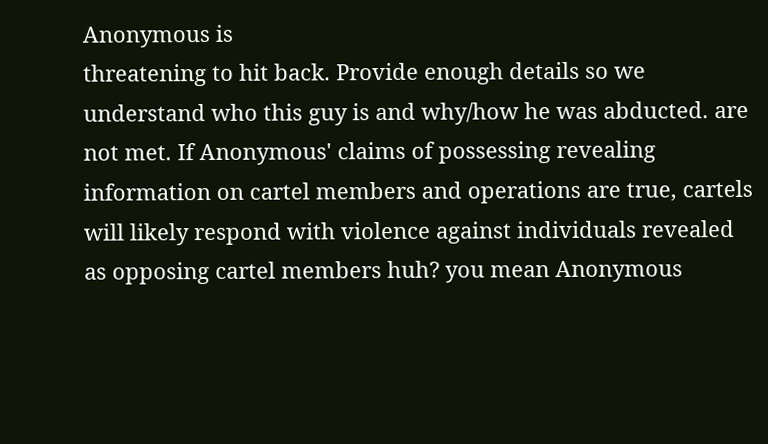Anonymous is
threatening to hit back. Provide enough details so we
understand who this guy is and why/how he was abducted. are
not met. If Anonymous' claims of possessing revealing
information on cartel members and operations are true, cartels
will likely respond with violence against individuals revealed
as opposing cartel members huh? you mean Anonymous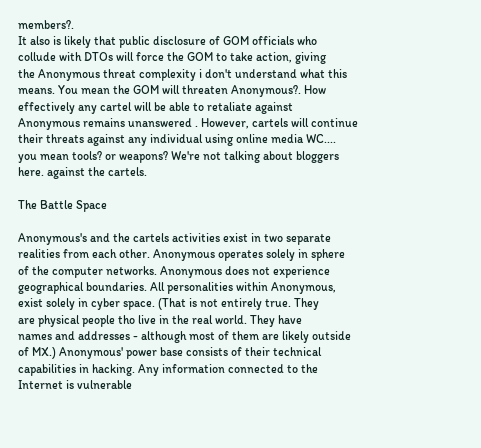members?.
It also is likely that public disclosure of GOM officials who
collude with DTOs will force the GOM to take action, giving
the Anonymous threat complexity i don't understand what this
means. You mean the GOM will threaten Anonymous?. How
effectively any cartel will be able to retaliate against
Anonymous remains unanswered . However, cartels will continue
their threats against any individual using online media WC....
you mean tools? or weapons? We're not talking about bloggers
here. against the cartels.

The Battle Space

Anonymous's and the cartels activities exist in two separate
realities from each other. Anonymous operates solely in sphere
of the computer networks. Anonymous does not experience
geographical boundaries. All personalities within Anonymous,
exist solely in cyber space. (That is not entirely true. They
are physical people tho live in the real world. They have
names and addresses - although most of them are likely outside
of MX.) Anonymous' power base consists of their technical
capabilities in hacking. Any information connected to the
Internet is vulnerable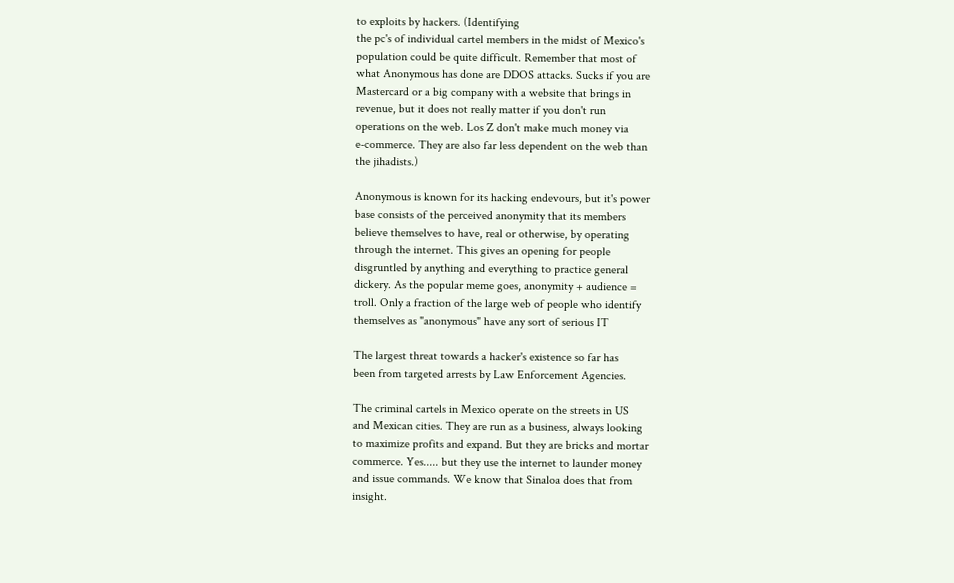to exploits by hackers. (Identifying
the pc's of individual cartel members in the midst of Mexico's
population could be quite difficult. Remember that most of
what Anonymous has done are DDOS attacks. Sucks if you are
Mastercard or a big company with a website that brings in
revenue, but it does not really matter if you don't run
operations on the web. Los Z don't make much money via
e-commerce. They are also far less dependent on the web than
the jihadists.)

Anonymous is known for its hacking endevours, but it's power
base consists of the perceived anonymity that its members
believe themselves to have, real or otherwise, by operating
through the internet. This gives an opening for people
disgruntled by anything and everything to practice general
dickery. As the popular meme goes, anonymity + audience =
troll. Only a fraction of the large web of people who identify
themselves as "anonymous" have any sort of serious IT

The largest threat towards a hacker's existence so far has
been from targeted arrests by Law Enforcement Agencies.

The criminal cartels in Mexico operate on the streets in US
and Mexican cities. They are run as a business, always looking
to maximize profits and expand. But they are bricks and mortar
commerce. Yes..... but they use the internet to launder money
and issue commands. We know that Sinaloa does that from
insight.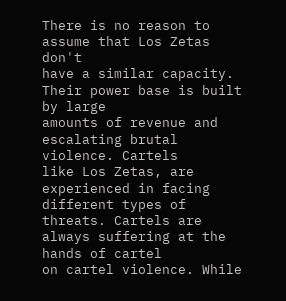There is no reason to assume that Los Zetas don't
have a similar capacity. Their power base is built by large
amounts of revenue and escalating brutal violence. Cartels
like Los Zetas, are experienced in facing different types of
threats. Cartels are always suffering at the hands of cartel
on cartel violence. While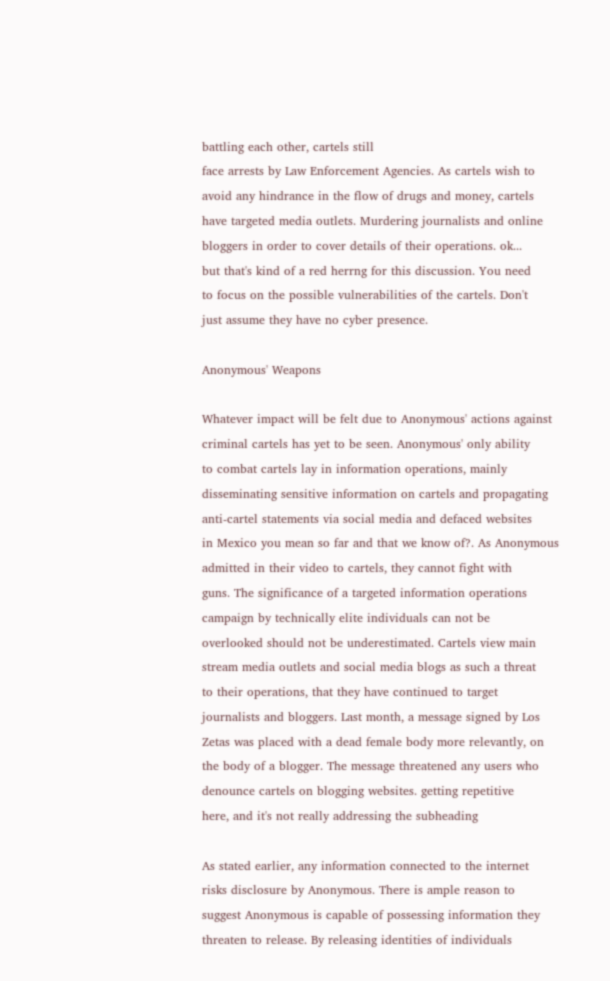battling each other, cartels still
face arrests by Law Enforcement Agencies. As cartels wish to
avoid any hindrance in the flow of drugs and money, cartels
have targeted media outlets. Murdering journalists and online
bloggers in order to cover details of their operations. ok...
but that's kind of a red herrng for this discussion. You need
to focus on the possible vulnerabilities of the cartels. Don't
just assume they have no cyber presence.

Anonymous' Weapons

Whatever impact will be felt due to Anonymous' actions against
criminal cartels has yet to be seen. Anonymous' only ability
to combat cartels lay in information operations, mainly
disseminating sensitive information on cartels and propagating
anti-cartel statements via social media and defaced websites
in Mexico you mean so far and that we know of?. As Anonymous
admitted in their video to cartels, they cannot fight with
guns. The significance of a targeted information operations
campaign by technically elite individuals can not be
overlooked should not be underestimated. Cartels view main
stream media outlets and social media blogs as such a threat
to their operations, that they have continued to target
journalists and bloggers. Last month, a message signed by Los
Zetas was placed with a dead female body more relevantly, on
the body of a blogger. The message threatened any users who
denounce cartels on blogging websites. getting repetitive
here, and it's not really addressing the subheading

As stated earlier, any information connected to the internet
risks disclosure by Anonymous. There is ample reason to
suggest Anonymous is capable of possessing information they
threaten to release. By releasing identities of individuals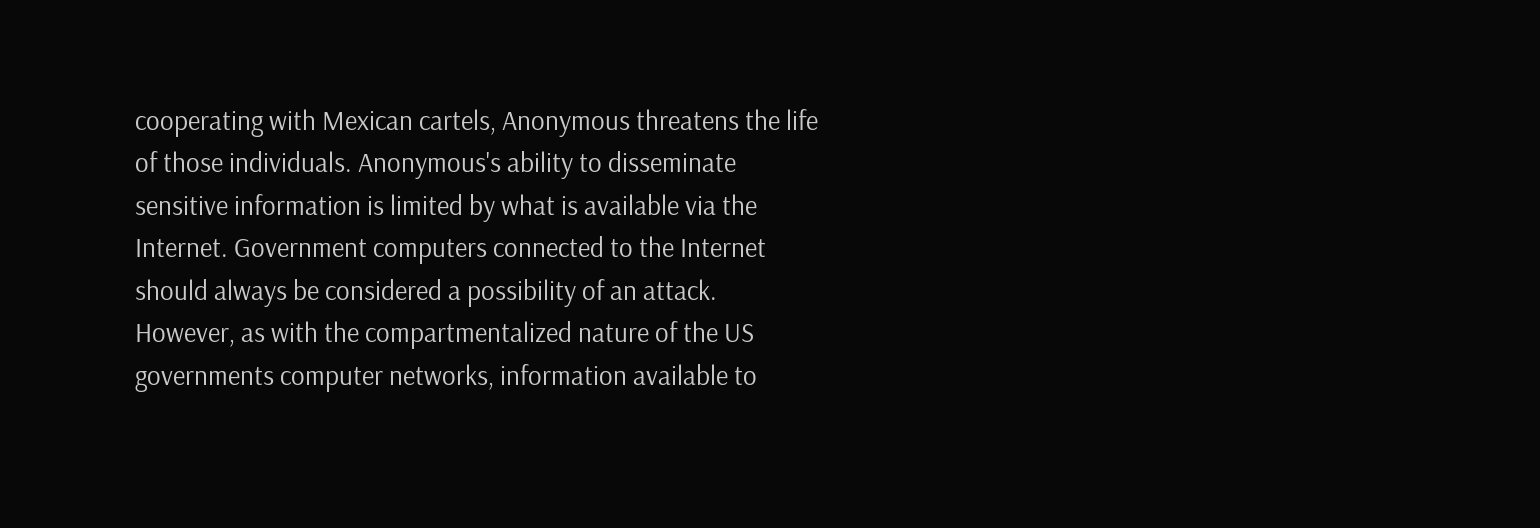cooperating with Mexican cartels, Anonymous threatens the life
of those individuals. Anonymous's ability to disseminate
sensitive information is limited by what is available via the
Internet. Government computers connected to the Internet
should always be considered a possibility of an attack.
However, as with the compartmentalized nature of the US
governments computer networks, information available to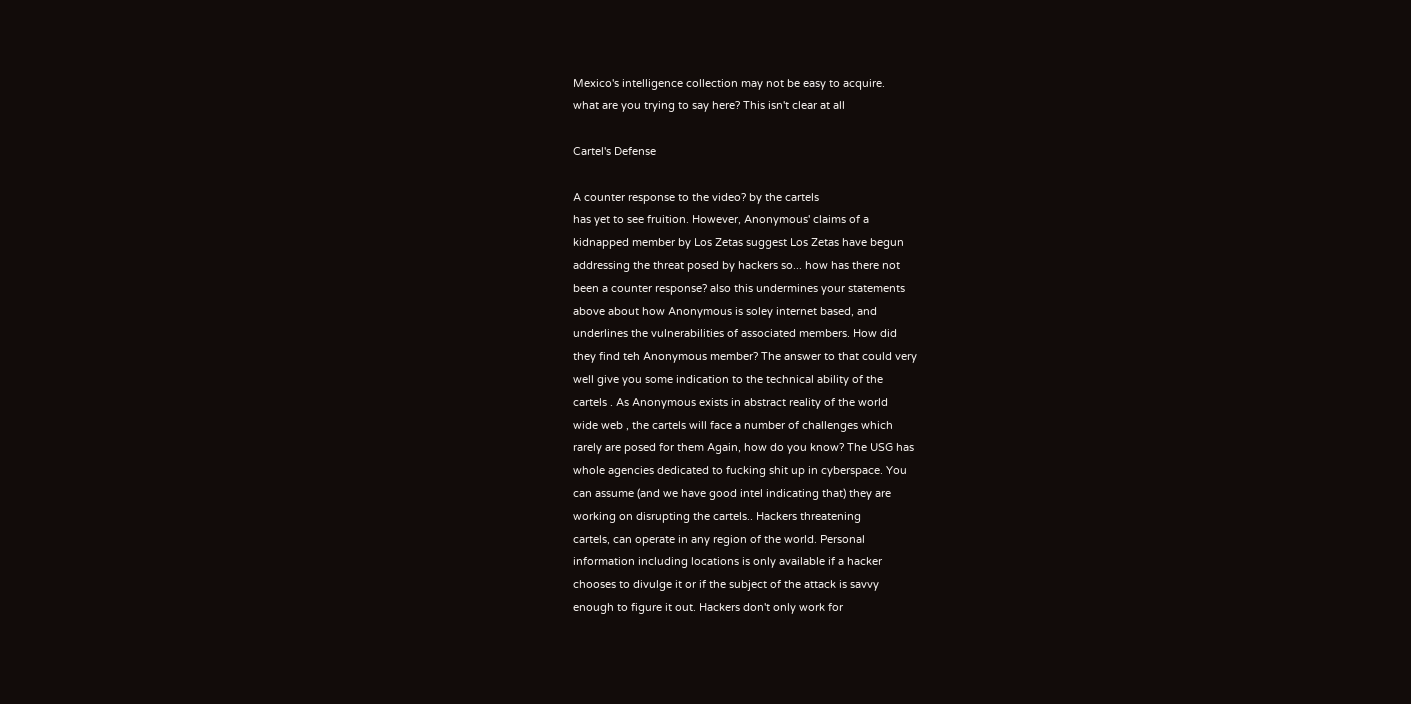Mexico's intelligence collection may not be easy to acquire.
what are you trying to say here? This isn't clear at all

Cartel's Defense

A counter response to the video? by the cartels
has yet to see fruition. However, Anonymous' claims of a
kidnapped member by Los Zetas suggest Los Zetas have begun
addressing the threat posed by hackers so... how has there not
been a counter response? also this undermines your statements
above about how Anonymous is soley internet based, and
underlines the vulnerabilities of associated members. How did
they find teh Anonymous member? The answer to that could very
well give you some indication to the technical ability of the
cartels . As Anonymous exists in abstract reality of the world
wide web , the cartels will face a number of challenges which
rarely are posed for them Again, how do you know? The USG has
whole agencies dedicated to fucking shit up in cyberspace. You
can assume (and we have good intel indicating that) they are
working on disrupting the cartels.. Hackers threatening
cartels, can operate in any region of the world. Personal
information including locations is only available if a hacker
chooses to divulge it or if the subject of the attack is savvy
enough to figure it out. Hackers don't only work for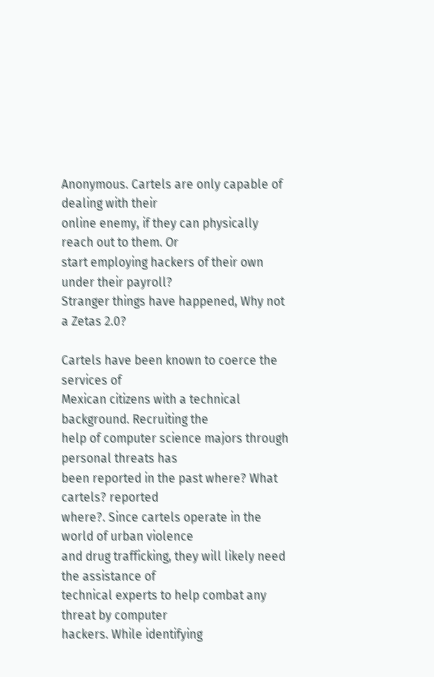Anonymous. Cartels are only capable of dealing with their
online enemy, if they can physically reach out to them. Or
start employing hackers of their own under their payroll?
Stranger things have happened, Why not a Zetas 2.0?

Cartels have been known to coerce the services of
Mexican citizens with a technical background. Recruiting the
help of computer science majors through personal threats has
been reported in the past where? What cartels? reported
where?. Since cartels operate in the world of urban violence
and drug trafficking, they will likely need the assistance of
technical experts to help combat any threat by computer
hackers. While identifying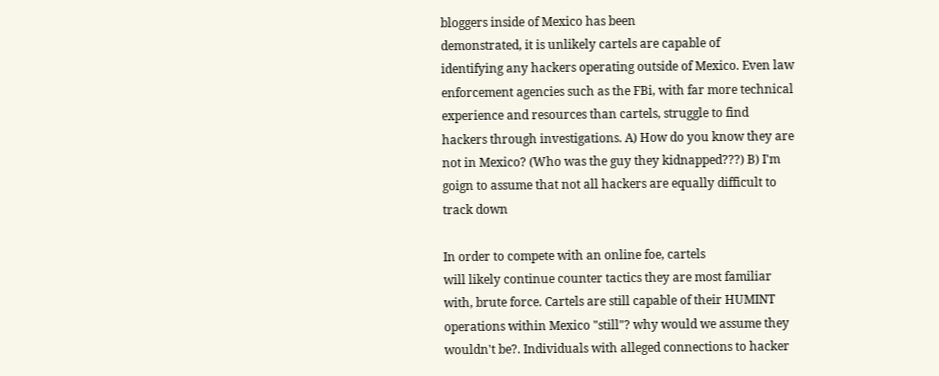bloggers inside of Mexico has been
demonstrated, it is unlikely cartels are capable of
identifying any hackers operating outside of Mexico. Even law
enforcement agencies such as the FBi, with far more technical
experience and resources than cartels, struggle to find
hackers through investigations. A) How do you know they are
not in Mexico? (Who was the guy they kidnapped???) B) I'm
goign to assume that not all hackers are equally difficult to
track down

In order to compete with an online foe, cartels
will likely continue counter tactics they are most familiar
with, brute force. Cartels are still capable of their HUMINT
operations within Mexico "still"? why would we assume they
wouldn't be?. Individuals with alleged connections to hacker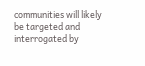communities will likely be targeted and interrogated by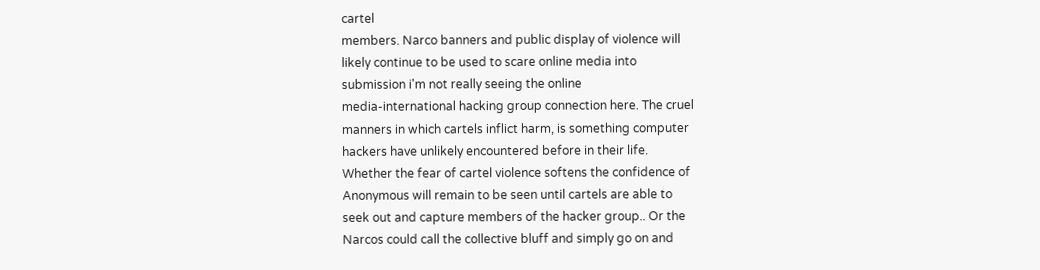cartel
members. Narco banners and public display of violence will
likely continue to be used to scare online media into
submission i'm not really seeing the online
media-international hacking group connection here. The cruel
manners in which cartels inflict harm, is something computer
hackers have unlikely encountered before in their life.
Whether the fear of cartel violence softens the confidence of
Anonymous will remain to be seen until cartels are able to
seek out and capture members of the hacker group.. Or the
Narcos could call the collective bluff and simply go on and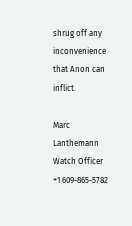shrug off any inconvenience that Anon can inflict.

Marc Lanthemann
Watch Officer
+1 609-865-5782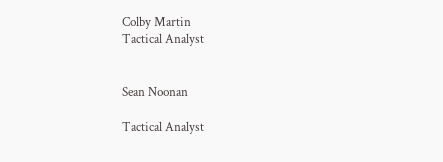Colby Martin
Tactical Analyst


Sean Noonan

Tactical Analyst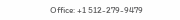Office: +1 512-279-9479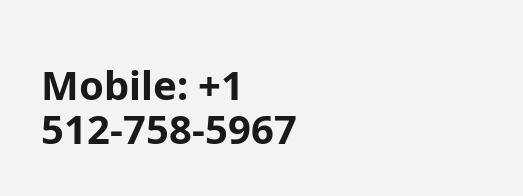Mobile: +1 512-758-5967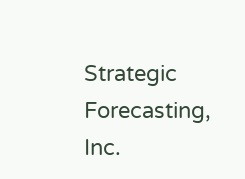Strategic Forecasting, Inc.